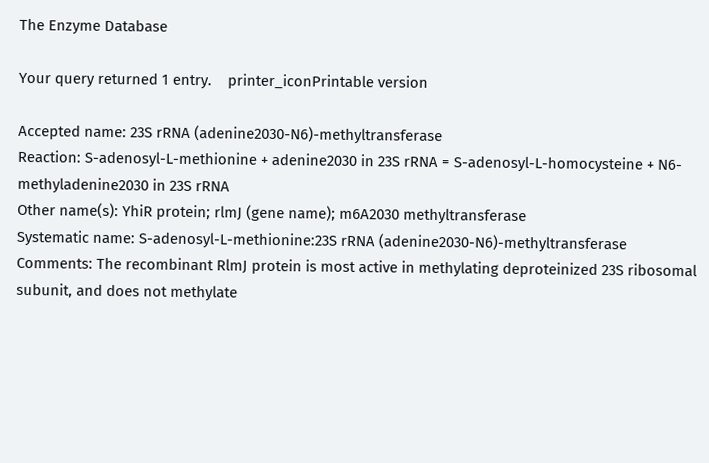The Enzyme Database

Your query returned 1 entry.    printer_iconPrintable version

Accepted name: 23S rRNA (adenine2030-N6)-methyltransferase
Reaction: S-adenosyl-L-methionine + adenine2030 in 23S rRNA = S-adenosyl-L-homocysteine + N6-methyladenine2030 in 23S rRNA
Other name(s): YhiR protein; rlmJ (gene name); m6A2030 methyltransferase
Systematic name: S-adenosyl-L-methionine:23S rRNA (adenine2030-N6)-methyltransferase
Comments: The recombinant RlmJ protein is most active in methylating deproteinized 23S ribosomal subunit, and does not methylate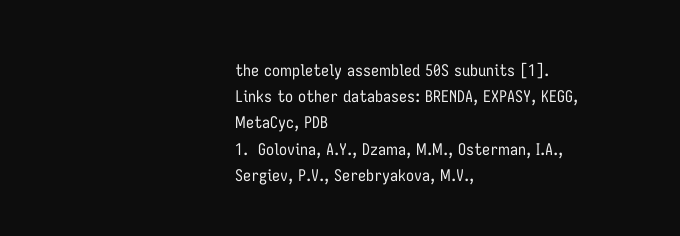the completely assembled 50S subunits [1].
Links to other databases: BRENDA, EXPASY, KEGG, MetaCyc, PDB
1.  Golovina, A.Y., Dzama, M.M., Osterman, I.A., Sergiev, P.V., Serebryakova, M.V.,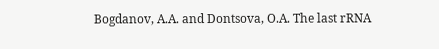Bogdanov, A.A. and Dontsova, O.A. The last rRNA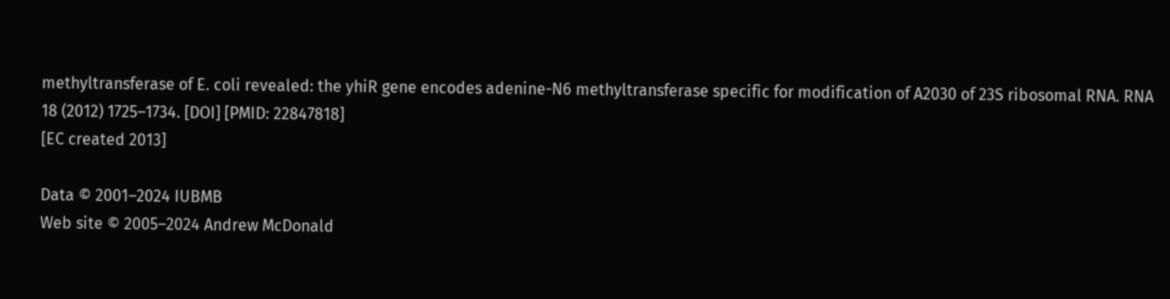methyltransferase of E. coli revealed: the yhiR gene encodes adenine-N6 methyltransferase specific for modification of A2030 of 23S ribosomal RNA. RNA 18 (2012) 1725–1734. [DOI] [PMID: 22847818]
[EC created 2013]

Data © 2001–2024 IUBMB
Web site © 2005–2024 Andrew McDonald